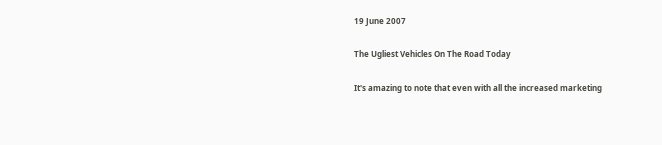19 June 2007

The Ugliest Vehicles On The Road Today

It's amazing to note that even with all the increased marketing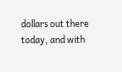dollars out there today, and with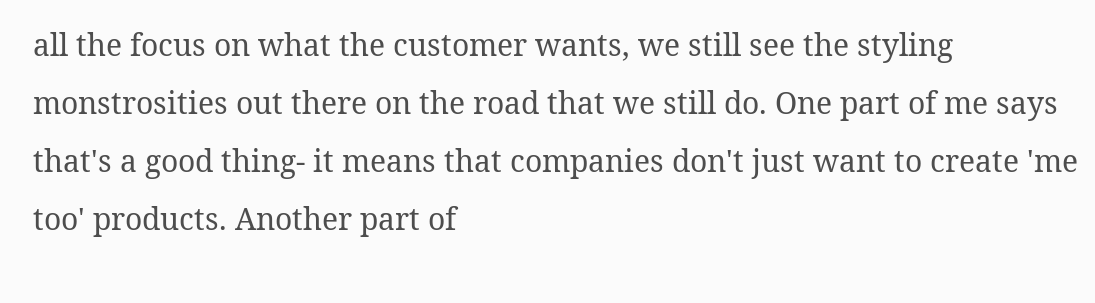all the focus on what the customer wants, we still see the styling monstrosities out there on the road that we still do. One part of me says that's a good thing- it means that companies don't just want to create 'me too' products. Another part of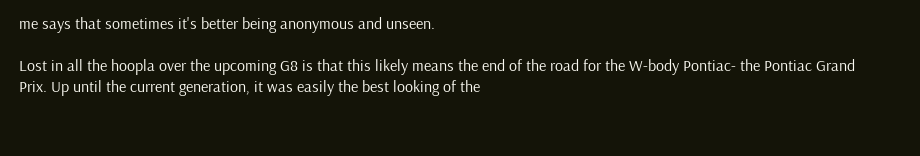me says that sometimes it's better being anonymous and unseen.

Lost in all the hoopla over the upcoming G8 is that this likely means the end of the road for the W-body Pontiac- the Pontiac Grand Prix. Up until the current generation, it was easily the best looking of the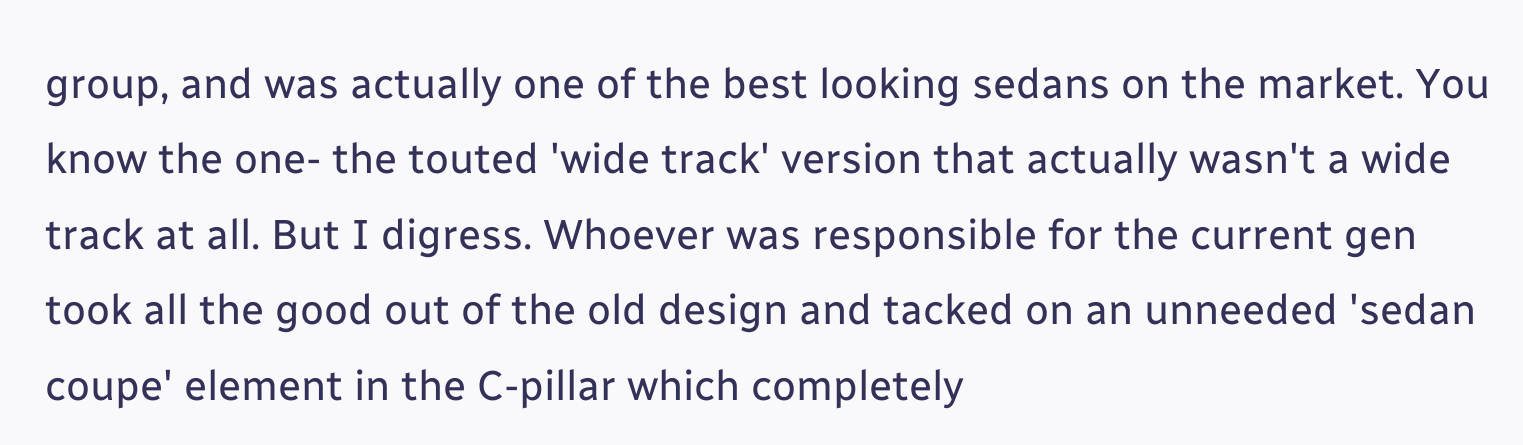group, and was actually one of the best looking sedans on the market. You know the one- the touted 'wide track' version that actually wasn't a wide track at all. But I digress. Whoever was responsible for the current gen took all the good out of the old design and tacked on an unneeded 'sedan coupe' element in the C-pillar which completely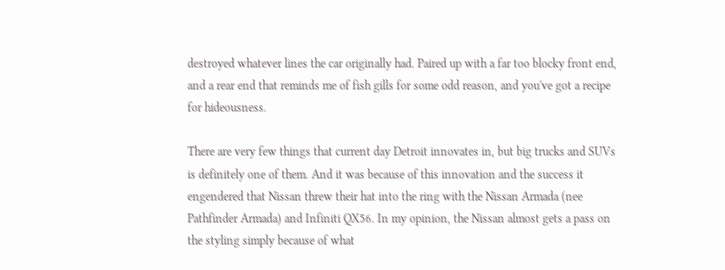destroyed whatever lines the car originally had. Paired up with a far too blocky front end, and a rear end that reminds me of fish gills for some odd reason, and you've got a recipe for hideousness.

There are very few things that current day Detroit innovates in, but big trucks and SUVs is definitely one of them. And it was because of this innovation and the success it engendered that Nissan threw their hat into the ring with the Nissan Armada (nee Pathfinder Armada) and Infiniti QX56. In my opinion, the Nissan almost gets a pass on the styling simply because of what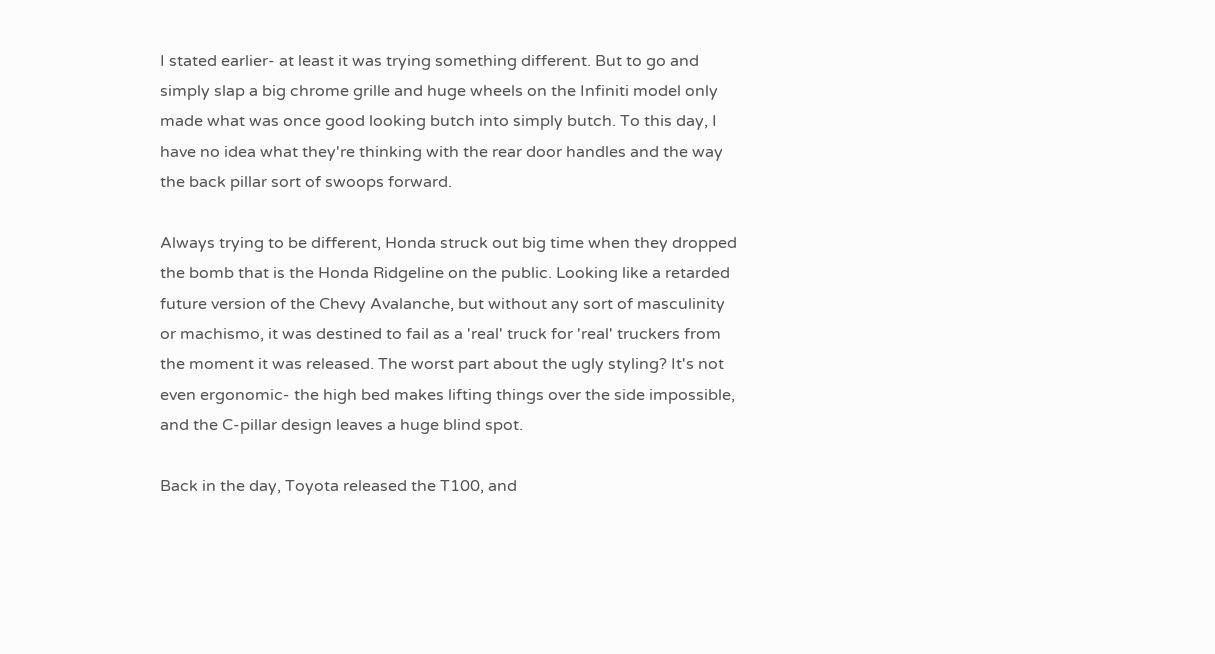I stated earlier- at least it was trying something different. But to go and simply slap a big chrome grille and huge wheels on the Infiniti model only made what was once good looking butch into simply butch. To this day, I have no idea what they're thinking with the rear door handles and the way the back pillar sort of swoops forward.

Always trying to be different, Honda struck out big time when they dropped the bomb that is the Honda Ridgeline on the public. Looking like a retarded future version of the Chevy Avalanche, but without any sort of masculinity or machismo, it was destined to fail as a 'real' truck for 'real' truckers from the moment it was released. The worst part about the ugly styling? It's not even ergonomic- the high bed makes lifting things over the side impossible, and the C-pillar design leaves a huge blind spot.

Back in the day, Toyota released the T100, and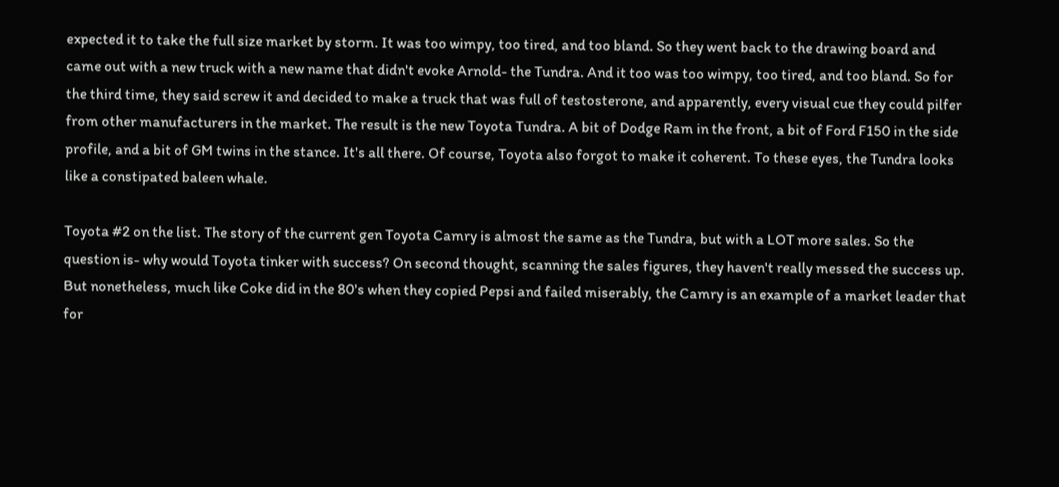expected it to take the full size market by storm. It was too wimpy, too tired, and too bland. So they went back to the drawing board and came out with a new truck with a new name that didn't evoke Arnold- the Tundra. And it too was too wimpy, too tired, and too bland. So for the third time, they said screw it and decided to make a truck that was full of testosterone, and apparently, every visual cue they could pilfer from other manufacturers in the market. The result is the new Toyota Tundra. A bit of Dodge Ram in the front, a bit of Ford F150 in the side profile, and a bit of GM twins in the stance. It's all there. Of course, Toyota also forgot to make it coherent. To these eyes, the Tundra looks like a constipated baleen whale.

Toyota #2 on the list. The story of the current gen Toyota Camry is almost the same as the Tundra, but with a LOT more sales. So the question is- why would Toyota tinker with success? On second thought, scanning the sales figures, they haven't really messed the success up. But nonetheless, much like Coke did in the 80's when they copied Pepsi and failed miserably, the Camry is an example of a market leader that for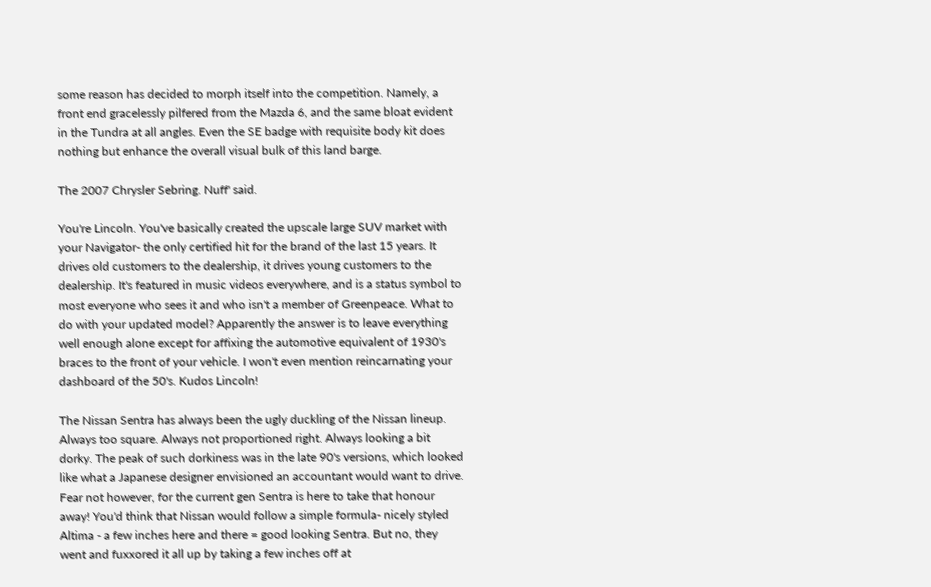some reason has decided to morph itself into the competition. Namely, a front end gracelessly pilfered from the Mazda 6, and the same bloat evident in the Tundra at all angles. Even the SE badge with requisite body kit does nothing but enhance the overall visual bulk of this land barge.

The 2007 Chrysler Sebring. Nuff' said.

You're Lincoln. You've basically created the upscale large SUV market with your Navigator- the only certified hit for the brand of the last 15 years. It drives old customers to the dealership, it drives young customers to the dealership. It's featured in music videos everywhere, and is a status symbol to most everyone who sees it and who isn't a member of Greenpeace. What to do with your updated model? Apparently the answer is to leave everything well enough alone except for affixing the automotive equivalent of 1930's braces to the front of your vehicle. I won't even mention reincarnating your dashboard of the 50's. Kudos Lincoln!

The Nissan Sentra has always been the ugly duckling of the Nissan lineup. Always too square. Always not proportioned right. Always looking a bit dorky. The peak of such dorkiness was in the late 90's versions, which looked like what a Japanese designer envisioned an accountant would want to drive. Fear not however, for the current gen Sentra is here to take that honour away! You'd think that Nissan would follow a simple formula- nicely styled Altima - a few inches here and there = good looking Sentra. But no, they went and fuxxored it all up by taking a few inches off at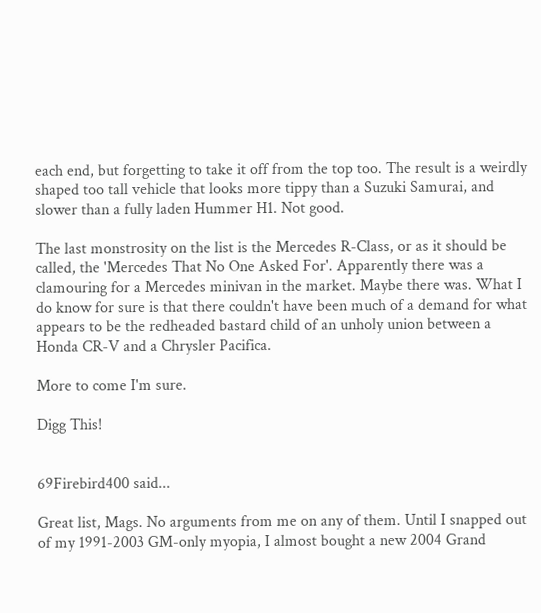each end, but forgetting to take it off from the top too. The result is a weirdly shaped too tall vehicle that looks more tippy than a Suzuki Samurai, and slower than a fully laden Hummer H1. Not good.

The last monstrosity on the list is the Mercedes R-Class, or as it should be called, the 'Mercedes That No One Asked For'. Apparently there was a clamouring for a Mercedes minivan in the market. Maybe there was. What I do know for sure is that there couldn't have been much of a demand for what appears to be the redheaded bastard child of an unholy union between a Honda CR-V and a Chrysler Pacifica.

More to come I'm sure.

Digg This!


69Firebird400 said...

Great list, Mags. No arguments from me on any of them. Until I snapped out of my 1991-2003 GM-only myopia, I almost bought a new 2004 Grand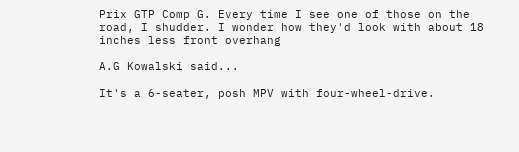Prix GTP Comp G. Every time I see one of those on the road, I shudder. I wonder how they'd look with about 18 inches less front overhang

A.G Kowalski said...

It's a 6-seater, posh MPV with four-wheel-drive.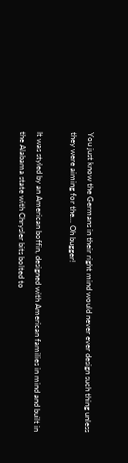You just know the Germans in their right mind would never ever design such thing unless they were aiming for the... Oh bugger!

It was styled by an American boffin, designed with American families in mind and built in the Alabama state with Chrysler bits bolted to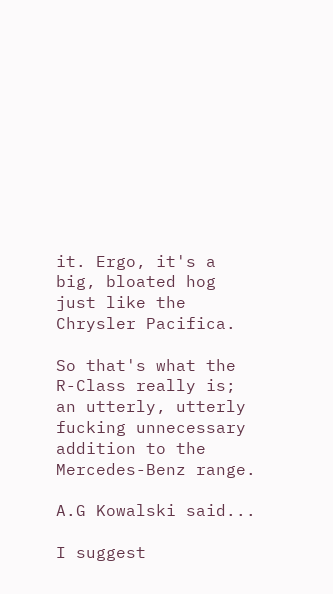it. Ergo, it's a big, bloated hog just like the Chrysler Pacifica.

So that's what the R-Class really is; an utterly, utterly fucking unnecessary addition to the Mercedes-Benz range.

A.G Kowalski said...

I suggest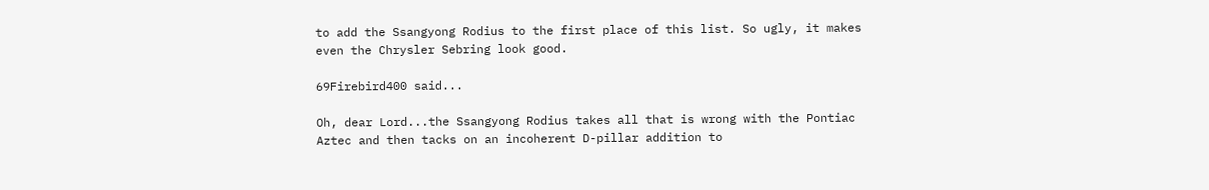to add the Ssangyong Rodius to the first place of this list. So ugly, it makes even the Chrysler Sebring look good.

69Firebird400 said...

Oh, dear Lord...the Ssangyong Rodius takes all that is wrong with the Pontiac Aztec and then tacks on an incoherent D-pillar addition to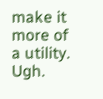make it more of a utility. Ugh.